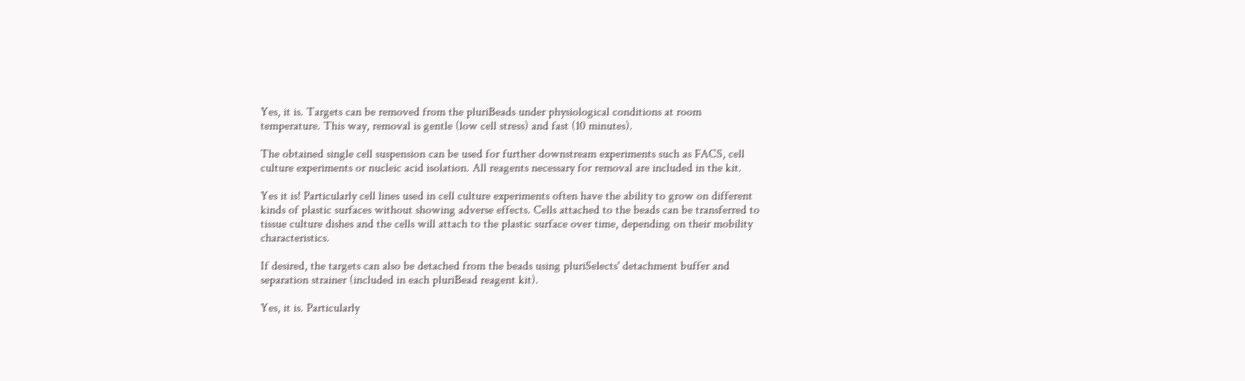Yes, it is. Targets can be removed from the pluriBeads under physiological conditions at room temperature. This way, removal is gentle (low cell stress) and fast (10 minutes).

The obtained single cell suspension can be used for further downstream experiments such as FACS, cell culture experiments or nucleic acid isolation. All reagents necessary for removal are included in the kit.

Yes it is! Particularly cell lines used in cell culture experiments often have the ability to grow on different kinds of plastic surfaces without showing adverse effects. Cells attached to the beads can be transferred to tissue culture dishes and the cells will attach to the plastic surface over time, depending on their mobility characteristics.

If desired, the targets can also be detached from the beads using pluriSelects' detachment buffer and separation strainer (included in each pluriBead reagent kit).

Yes, it is. Particularly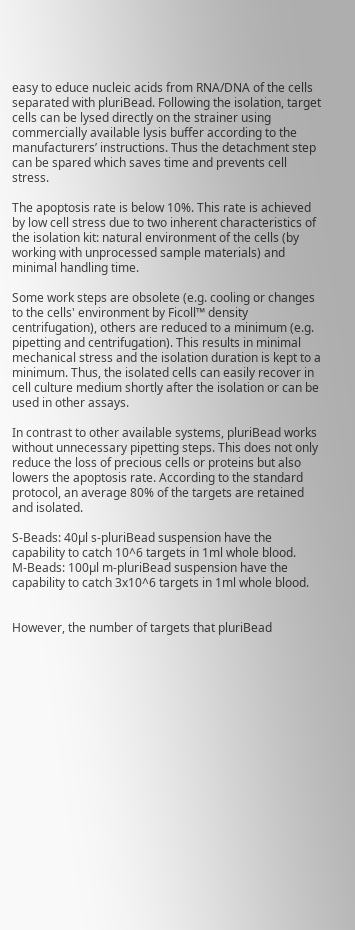easy to educe nucleic acids from RNA/DNA of the cells separated with pluriBead. Following the isolation, target cells can be lysed directly on the strainer using commercially available lysis buffer according to the manufacturers’ instructions. Thus the detachment step can be spared which saves time and prevents cell stress.

The apoptosis rate is below 10%. This rate is achieved by low cell stress due to two inherent characteristics of the isolation kit: natural environment of the cells (by working with unprocessed sample materials) and minimal handling time.

Some work steps are obsolete (e.g. cooling or changes to the cells' environment by Ficoll™ density centrifugation), others are reduced to a minimum (e.g. pipetting and centrifugation). This results in minimal mechanical stress and the isolation duration is kept to a minimum. Thus, the isolated cells can easily recover in cell culture medium shortly after the isolation or can be used in other assays.

In contrast to other available systems, pluriBead works without unnecessary pipetting steps. This does not only reduce the loss of precious cells or proteins but also lowers the apoptosis rate. According to the standard protocol, an average 80% of the targets are retained and isolated.

S-Beads: 40µl s-pluriBead suspension have the capability to catch 10^6 targets in 1ml whole blood.
M-Beads: 100µl m-pluriBead suspension have the capability to catch 3x10^6 targets in 1ml whole blood.


However, the number of targets that pluriBead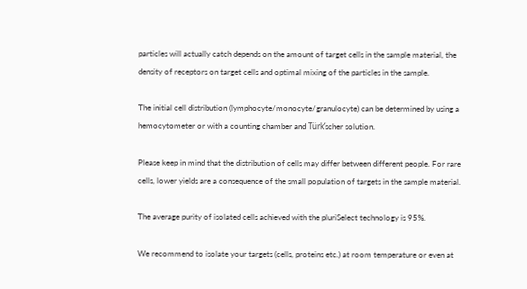particles will actually catch depends on the amount of target cells in the sample material, the density of receptors on target cells and optimal mixing of the particles in the sample.

The initial cell distribution (lymphocyte/monocyte/granulocyte) can be determined by using a hemocytometer or with a counting chamber and Türk‘scher solution.

Please keep in mind that the distribution of cells may differ between different people. For rare cells, lower yields are a consequence of the small population of targets in the sample material.

The average purity of isolated cells achieved with the pluriSelect technology is 95%.

We recommend to isolate your targets (cells, proteins etc.) at room temperature or even at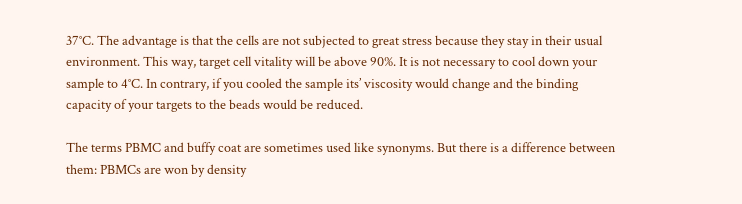37°C. The advantage is that the cells are not subjected to great stress because they stay in their usual environment. This way, target cell vitality will be above 90%. It is not necessary to cool down your sample to 4°C. In contrary, if you cooled the sample its’ viscosity would change and the binding capacity of your targets to the beads would be reduced.

The terms PBMC and buffy coat are sometimes used like synonyms. But there is a difference between them: PBMCs are won by density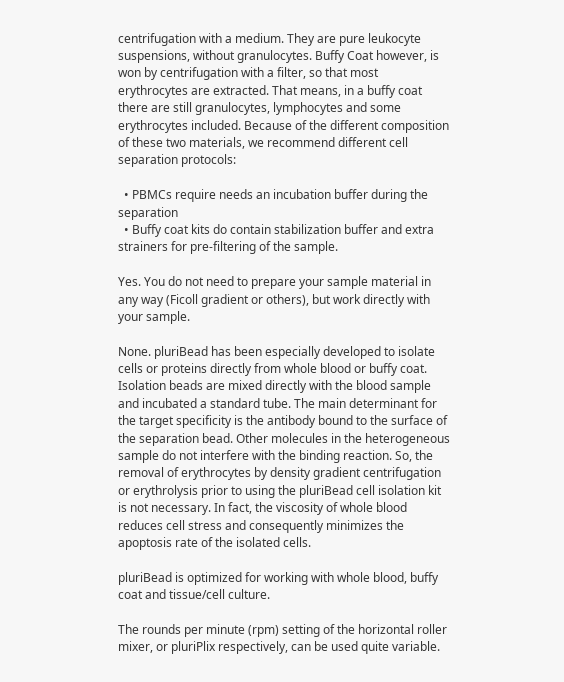centrifugation with a medium. They are pure leukocyte suspensions, without granulocytes. Buffy Coat however, is won by centrifugation with a filter, so that most erythrocytes are extracted. That means, in a buffy coat there are still granulocytes, lymphocytes and some erythrocytes included. Because of the different composition of these two materials, we recommend different cell separation protocols:

  • PBMCs require needs an incubation buffer during the separation
  • Buffy coat kits do contain stabilization buffer and extra strainers for pre-filtering of the sample.

Yes. You do not need to prepare your sample material in any way (Ficoll gradient or others), but work directly with your sample.

None. pluriBead has been especially developed to isolate cells or proteins directly from whole blood or buffy coat. Isolation beads are mixed directly with the blood sample and incubated a standard tube. The main determinant for the target specificity is the antibody bound to the surface of the separation bead. Other molecules in the heterogeneous sample do not interfere with the binding reaction. So, the removal of erythrocytes by density gradient centrifugation or erythrolysis prior to using the pluriBead cell isolation kit is not necessary. In fact, the viscosity of whole blood reduces cell stress and consequently minimizes the apoptosis rate of the isolated cells.

pluriBead is optimized for working with whole blood, buffy coat and tissue/cell culture.

The rounds per minute (rpm) setting of the horizontal roller mixer, or pluriPlix respectively, can be used quite variable.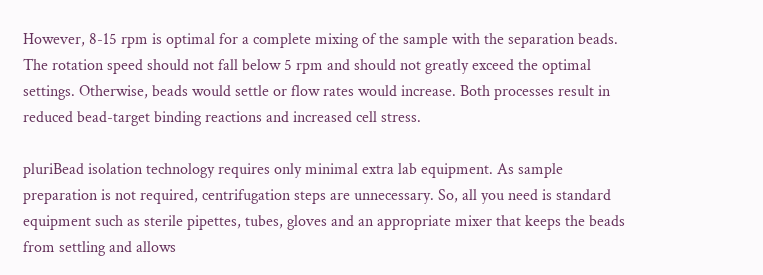However, 8-15 rpm is optimal for a complete mixing of the sample with the separation beads. The rotation speed should not fall below 5 rpm and should not greatly exceed the optimal settings. Otherwise, beads would settle or flow rates would increase. Both processes result in reduced bead-target binding reactions and increased cell stress.

pluriBead isolation technology requires only minimal extra lab equipment. As sample preparation is not required, centrifugation steps are unnecessary. So, all you need is standard equipment such as sterile pipettes, tubes, gloves and an appropriate mixer that keeps the beads from settling and allows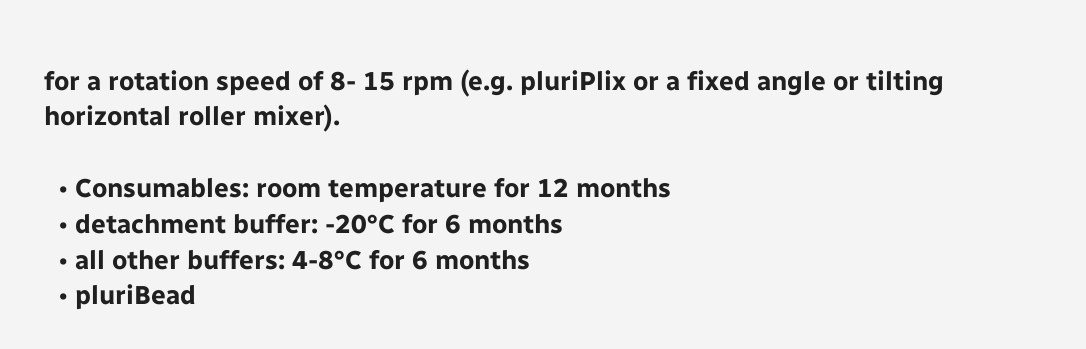for a rotation speed of 8- 15 rpm (e.g. pluriPlix or a fixed angle or tilting horizontal roller mixer).

  • Consumables: room temperature for 12 months
  • detachment buffer: -20°C for 6 months
  • all other buffers: 4-8°C for 6 months
  • pluriBead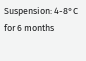Suspension: 4-8°C for 6 months